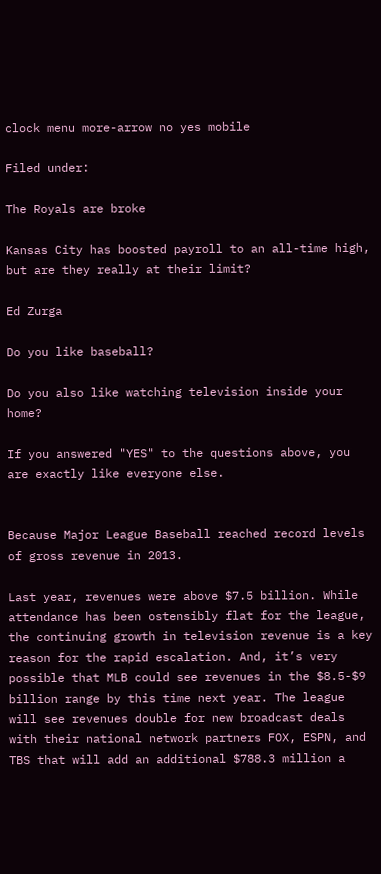clock menu more-arrow no yes mobile

Filed under:

The Royals are broke

Kansas City has boosted payroll to an all-time high, but are they really at their limit?

Ed Zurga

Do you like baseball?

Do you also like watching television inside your home?

If you answered "YES" to the questions above, you are exactly like everyone else.


Because Major League Baseball reached record levels of gross revenue in 2013.

Last year, revenues were above $7.5 billion. While attendance has been ostensibly flat for the league, the continuing growth in television revenue is a key reason for the rapid escalation. And, it’s very possible that MLB could see revenues in the $8.5-$9 billion range by this time next year. The league will see revenues double for new broadcast deals with their national network partners FOX, ESPN, and TBS that will add an additional $788.3 million a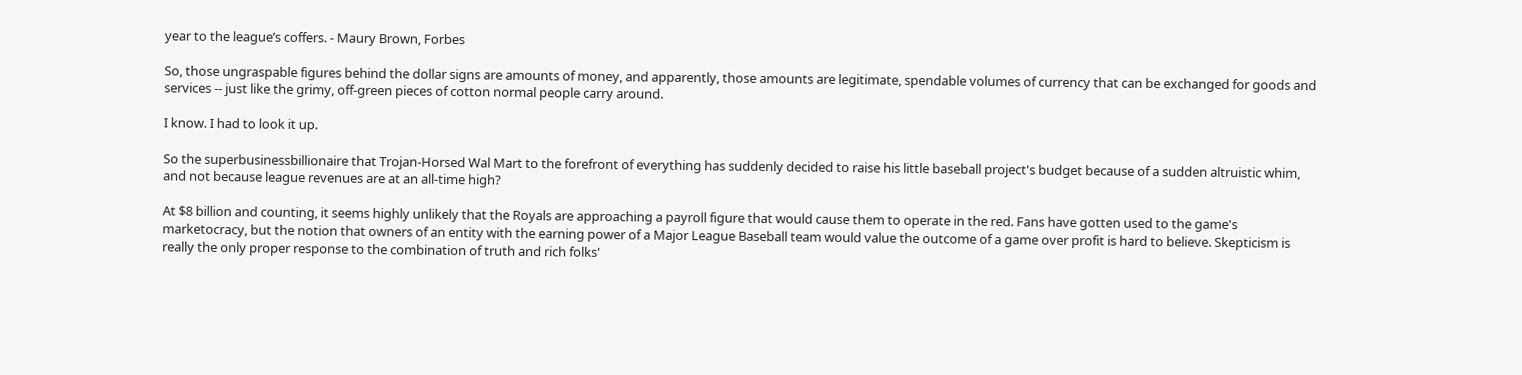year to the league’s coffers. - Maury Brown, Forbes

So, those ungraspable figures behind the dollar signs are amounts of money, and apparently, those amounts are legitimate, spendable volumes of currency that can be exchanged for goods and services -- just like the grimy, off-green pieces of cotton normal people carry around.

I know. I had to look it up.

So the superbusinessbillionaire that Trojan-Horsed Wal Mart to the forefront of everything has suddenly decided to raise his little baseball project's budget because of a sudden altruistic whim, and not because league revenues are at an all-time high?

At $8 billion and counting, it seems highly unlikely that the Royals are approaching a payroll figure that would cause them to operate in the red. Fans have gotten used to the game's marketocracy, but the notion that owners of an entity with the earning power of a Major League Baseball team would value the outcome of a game over profit is hard to believe. Skepticism is really the only proper response to the combination of truth and rich folks'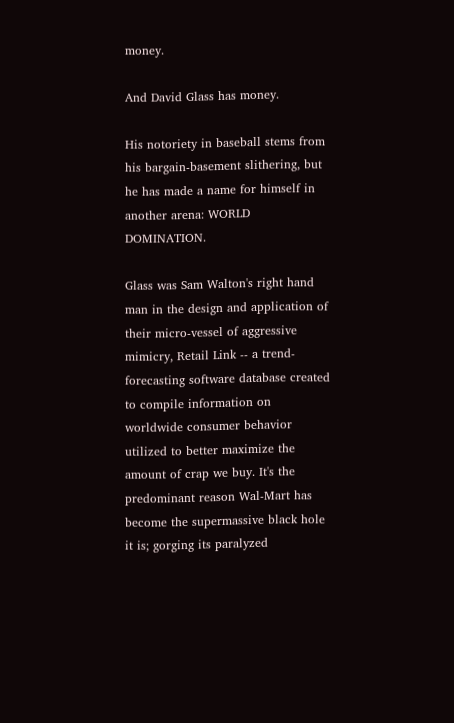money.

And David Glass has money.

His notoriety in baseball stems from his bargain-basement slithering, but he has made a name for himself in another arena: WORLD DOMINATION.

Glass was Sam Walton's right hand man in the design and application of their micro-vessel of aggressive mimicry, Retail Link -- a trend-forecasting software database created to compile information on worldwide consumer behavior utilized to better maximize the amount of crap we buy. It's the predominant reason Wal-Mart has become the supermassive black hole it is; gorging its paralyzed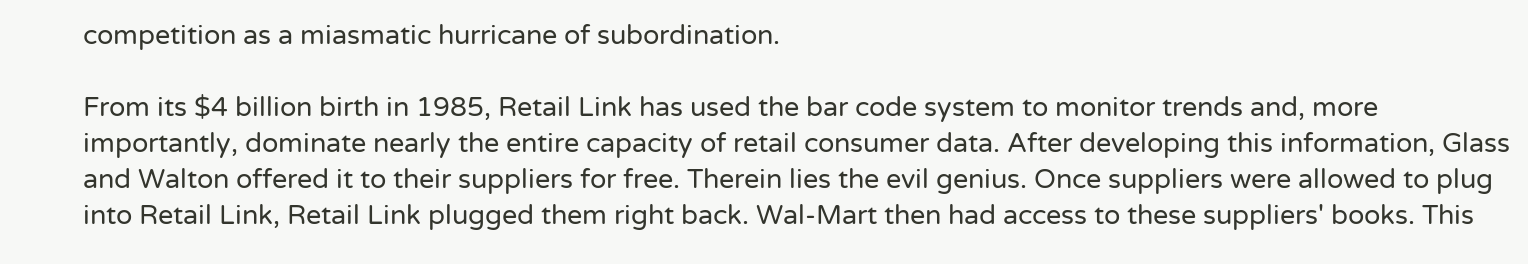competition as a miasmatic hurricane of subordination.

From its $4 billion birth in 1985, Retail Link has used the bar code system to monitor trends and, more importantly, dominate nearly the entire capacity of retail consumer data. After developing this information, Glass and Walton offered it to their suppliers for free. Therein lies the evil genius. Once suppliers were allowed to plug into Retail Link, Retail Link plugged them right back. Wal-Mart then had access to these suppliers' books. This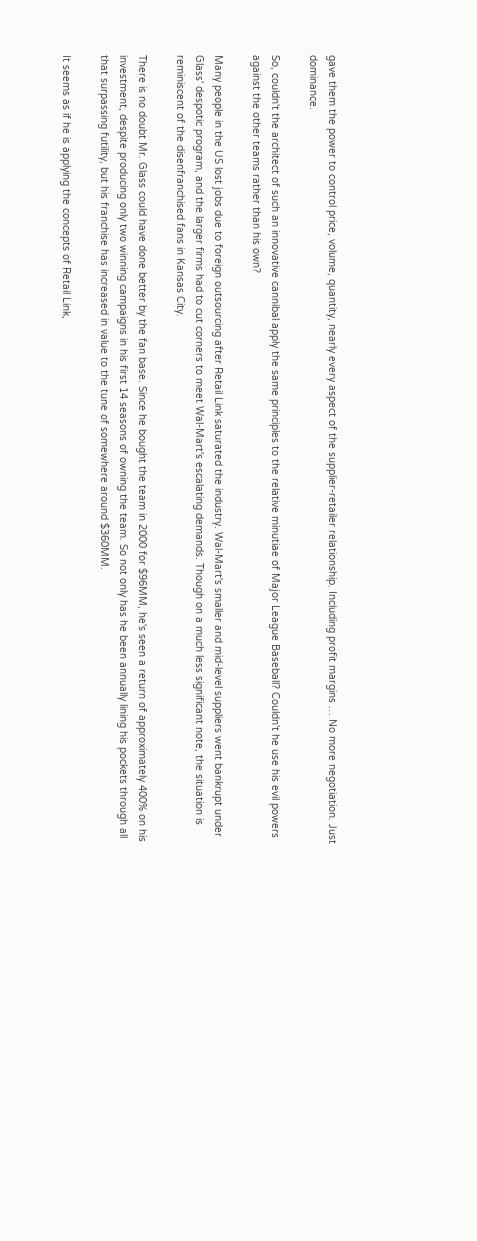gave them the power to control price, volume, quantity, nearly every aspect of the supplier-retailer relationship. Including profit margins … No more negotiation. Just dominance.

So, couldn't the architect of such an innovative cannibal apply the same principles to the relative minutiae of Major League Baseball? Couldn't he use his evil powers against the other teams rather than his own?

Many people in the US lost jobs due to foreign outsourcing after Retail Link saturated the industry. Wal-Mart's smaller and mid-level suppliers went bankrupt under Glass' despotic program, and the larger firms had to cut corners to meet Wal-Mart's escalating demands. Though on a much less significant note, the situation is reminiscent of the disenfranchised fans in Kansas City.

There is no doubt Mr. Glass could have done better by the fan base. Since he bought the team in 2000 for $96MM, he's seen a return of approximately 400% on his investment, despite producing only two winning campaigns in his first 14 seasons of owning the team. So not only has he been annually lining his pockets through all that surpassing futility, but his franchise has increased in value to the tune of somewhere around $360MM.

It seems as if he is applying the concepts of Retail Link,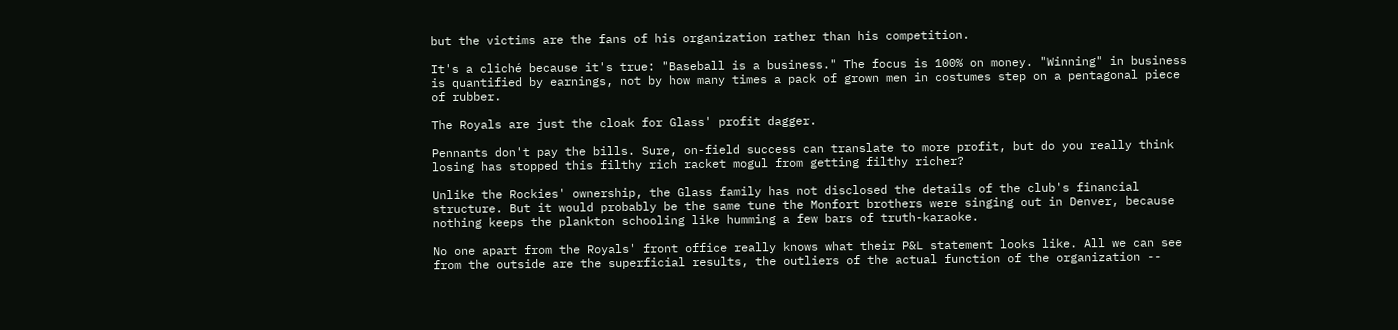but the victims are the fans of his organization rather than his competition.

It's a cliché because it's true: "Baseball is a business." The focus is 100% on money. "Winning" in business is quantified by earnings, not by how many times a pack of grown men in costumes step on a pentagonal piece of rubber.

The Royals are just the cloak for Glass' profit dagger.

Pennants don't pay the bills. Sure, on-field success can translate to more profit, but do you really think losing has stopped this filthy rich racket mogul from getting filthy richer?

Unlike the Rockies' ownership, the Glass family has not disclosed the details of the club's financial structure. But it would probably be the same tune the Monfort brothers were singing out in Denver, because nothing keeps the plankton schooling like humming a few bars of truth-karaoke.

No one apart from the Royals' front office really knows what their P&L statement looks like. All we can see from the outside are the superficial results, the outliers of the actual function of the organization --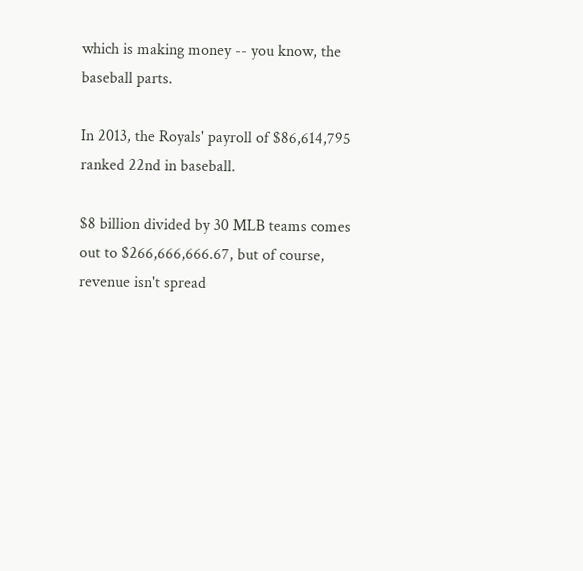which is making money -- you know, the baseball parts.

In 2013, the Royals' payroll of $86,614,795 ranked 22nd in baseball.

$8 billion divided by 30 MLB teams comes out to $266,666,666.67, but of course, revenue isn't spread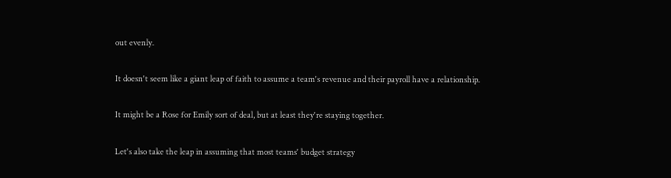out evenly.

It doesn't seem like a giant leap of faith to assume a team's revenue and their payroll have a relationship.

It might be a Rose for Emily sort of deal, but at least they're staying together.

Let's also take the leap in assuming that most teams' budget strategy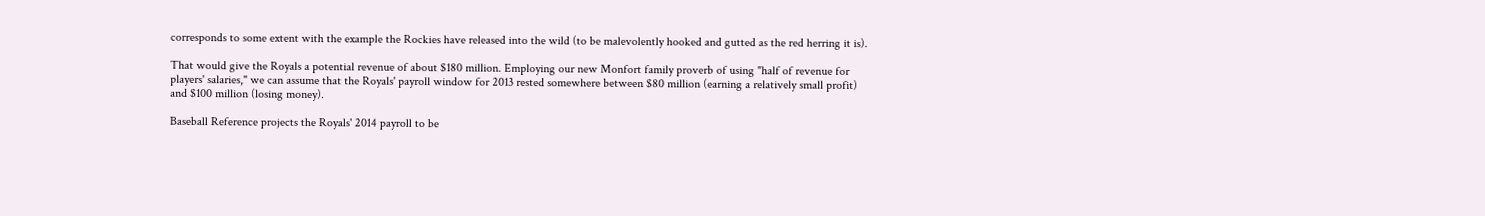corresponds to some extent with the example the Rockies have released into the wild (to be malevolently hooked and gutted as the red herring it is).

That would give the Royals a potential revenue of about $180 million. Employing our new Monfort family proverb of using "half of revenue for players' salaries," we can assume that the Royals' payroll window for 2013 rested somewhere between $80 million (earning a relatively small profit) and $100 million (losing money).

Baseball Reference projects the Royals' 2014 payroll to be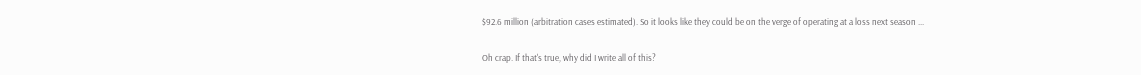$92.6 million (arbitration cases estimated). So it looks like they could be on the verge of operating at a loss next season ...

Oh crap. If that's true, why did I write all of this?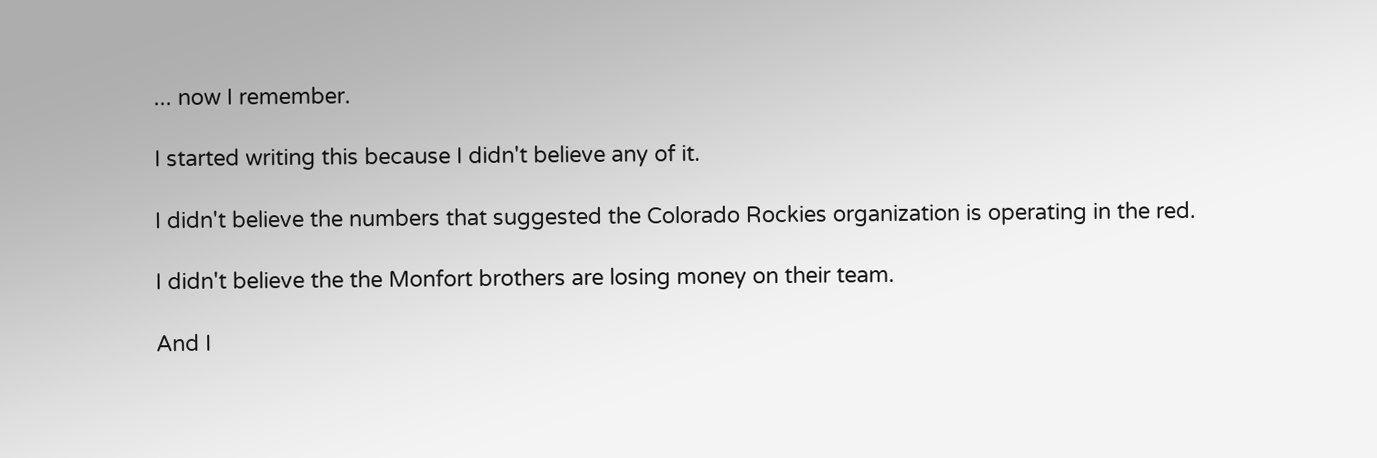... now I remember.

I started writing this because I didn't believe any of it.

I didn't believe the numbers that suggested the Colorado Rockies organization is operating in the red.

I didn't believe the the Monfort brothers are losing money on their team.

And I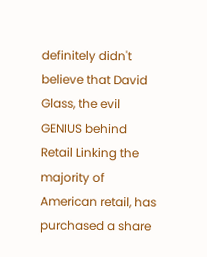definitely didn't believe that David Glass, the evil GENIUS behind Retail Linking the majority of American retail, has purchased a share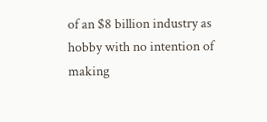of an $8 billion industry as hobby with no intention of making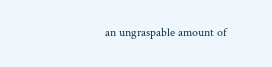an ungraspable amount of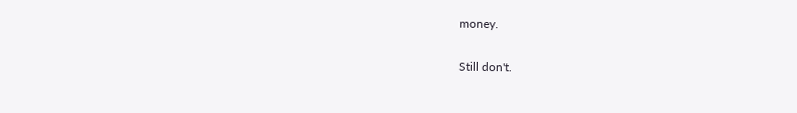money.

Still don't.